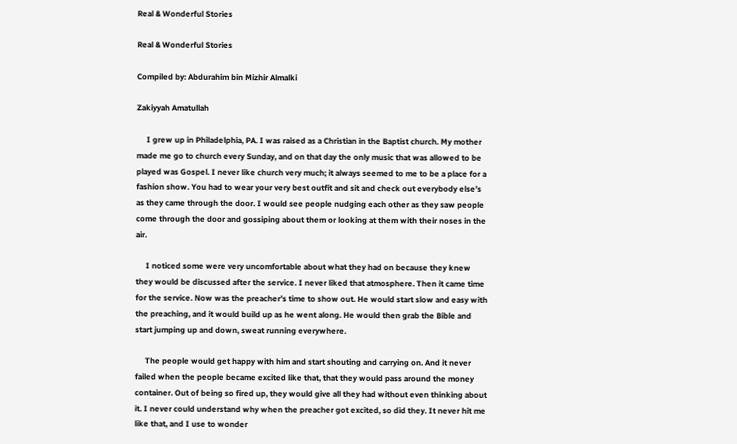Real & Wonderful Stories

Real & Wonderful Stories

Compiled by: Abdurahim bin Mizhir Almalki

Zakiyyah Amatullah

     I grew up in Philadelphia, PA. I was raised as a Christian in the Baptist church. My mother made me go to church every Sunday, and on that day the only music that was allowed to be played was Gospel. I never like church very much; it always seemed to me to be a place for a fashion show. You had to wear your very best outfit and sit and check out everybody else’s as they came through the door. I would see people nudging each other as they saw people come through the door and gossiping about them or looking at them with their noses in the air.

     I noticed some were very uncomfortable about what they had on because they knew they would be discussed after the service. I never liked that atmosphere. Then it came time for the service. Now was the preacher’s time to show out. He would start slow and easy with the preaching, and it would build up as he went along. He would then grab the Bible and start jumping up and down, sweat running everywhere.

     The people would get happy with him and start shouting and carrying on. And it never failed when the people became excited like that, that they would pass around the money container. Out of being so fired up, they would give all they had without even thinking about it. I never could understand why when the preacher got excited, so did they. It never hit me like that, and I use to wonder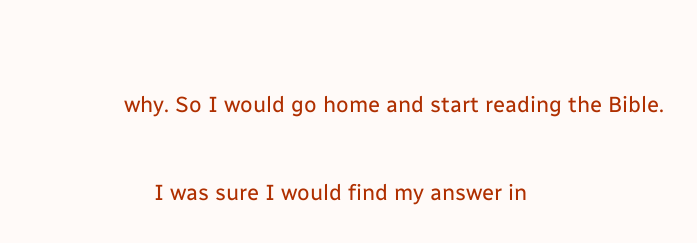why. So I would go home and start reading the Bible.

     I was sure I would find my answer in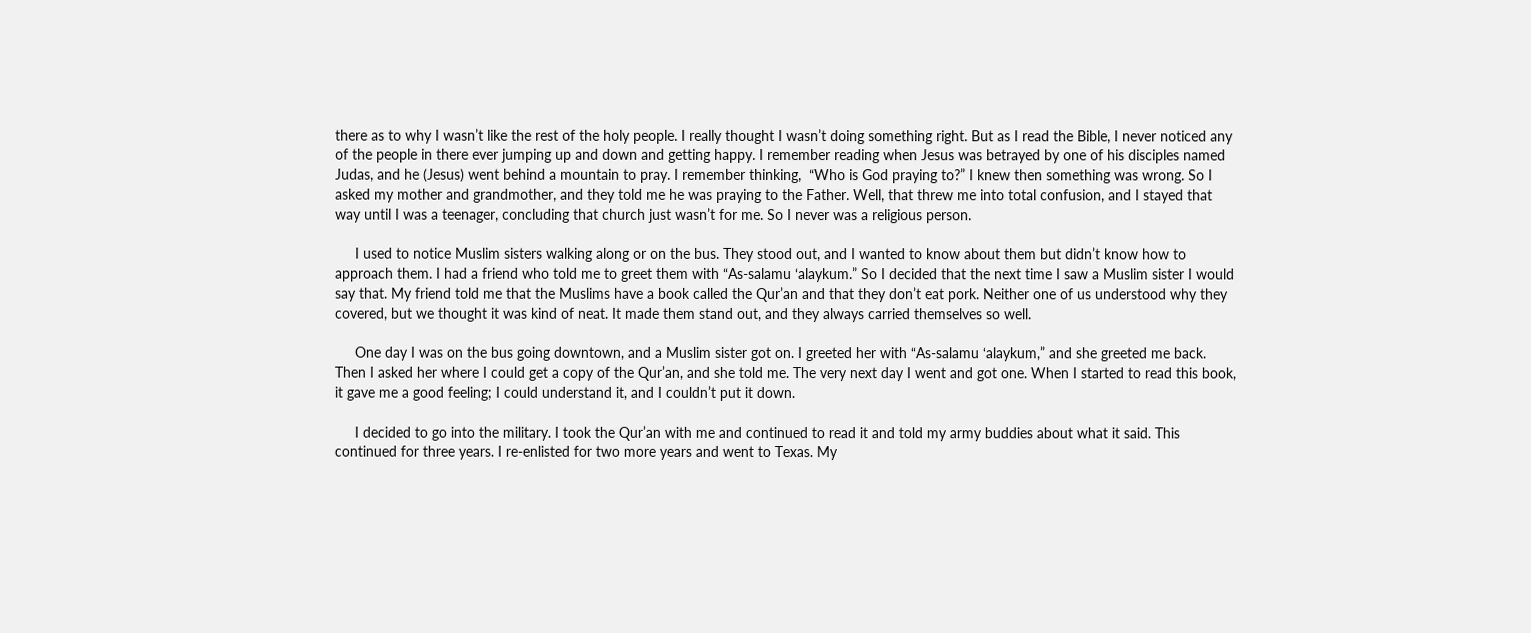there as to why I wasn’t like the rest of the holy people. I really thought I wasn’t doing something right. But as I read the Bible, I never noticed any of the people in there ever jumping up and down and getting happy. I remember reading when Jesus was betrayed by one of his disciples named Judas, and he (Jesus) went behind a mountain to pray. I remember thinking,  “Who is God praying to?” I knew then something was wrong. So I asked my mother and grandmother, and they told me he was praying to the Father. Well, that threw me into total confusion, and I stayed that way until I was a teenager, concluding that church just wasn’t for me. So I never was a religious person.

     I used to notice Muslim sisters walking along or on the bus. They stood out, and I wanted to know about them but didn’t know how to approach them. I had a friend who told me to greet them with “As-salamu ‘alaykum.” So I decided that the next time I saw a Muslim sister I would say that. My friend told me that the Muslims have a book called the Qur’an and that they don’t eat pork. Neither one of us understood why they covered, but we thought it was kind of neat. It made them stand out, and they always carried themselves so well.

     One day I was on the bus going downtown, and a Muslim sister got on. I greeted her with “As-salamu ‘alaykum,” and she greeted me back. Then I asked her where I could get a copy of the Qur’an, and she told me. The very next day I went and got one. When I started to read this book, it gave me a good feeling; I could understand it, and I couldn’t put it down.

     I decided to go into the military. I took the Qur’an with me and continued to read it and told my army buddies about what it said. This continued for three years. I re-enlisted for two more years and went to Texas. My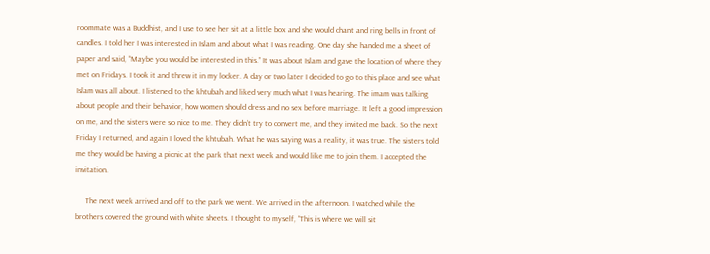roommate was a Buddhist, and I use to see her sit at a little box and she would chant and ring bells in front of candles. I told her I was interested in Islam and about what I was reading. One day she handed me a sheet of paper and said, “Maybe you would be interested in this.” It was about Islam and gave the location of where they met on Fridays. I took it and threw it in my locker. A day or two later I decided to go to this place and see what Islam was all about. I listened to the khtubah and liked very much what I was hearing. The imam was talking about people and their behavior, how women should dress and no sex before marriage. It left a good impression on me, and the sisters were so nice to me. They didn’t try to convert me, and they invited me back. So the next Friday I returned, and again I loved the khtubah. What he was saying was a reality, it was true. The sisters told me they would be having a picnic at the park that next week and would like me to join them. I accepted the invitation.

     The next week arrived and off to the park we went. We arrived in the afternoon. I watched while the brothers covered the ground with white sheets. I thought to myself, “This is where we will sit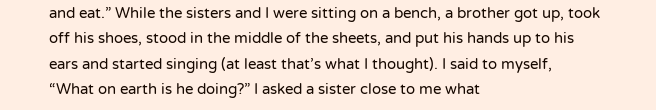and eat.” While the sisters and I were sitting on a bench, a brother got up, took off his shoes, stood in the middle of the sheets, and put his hands up to his ears and started singing (at least that’s what I thought). I said to myself, “What on earth is he doing?” I asked a sister close to me what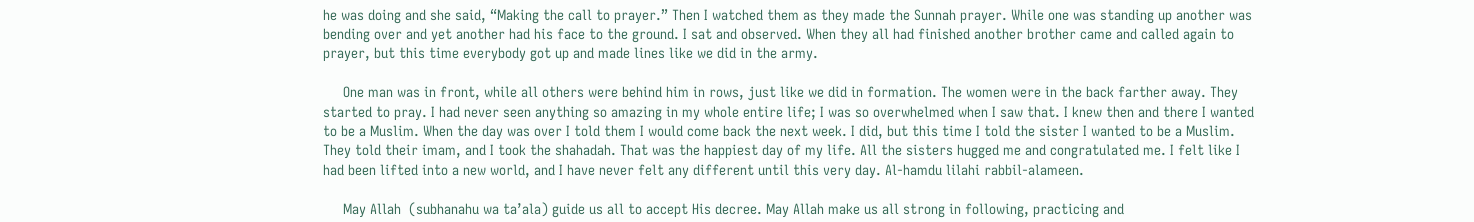he was doing and she said, “Making the call to prayer.” Then I watched them as they made the Sunnah prayer. While one was standing up another was bending over and yet another had his face to the ground. I sat and observed. When they all had finished another brother came and called again to prayer, but this time everybody got up and made lines like we did in the army.

     One man was in front, while all others were behind him in rows, just like we did in formation. The women were in the back farther away. They started to pray. I had never seen anything so amazing in my whole entire life; I was so overwhelmed when I saw that. I knew then and there I wanted to be a Muslim. When the day was over I told them I would come back the next week. I did, but this time I told the sister I wanted to be a Muslim. They told their imam, and I took the shahadah. That was the happiest day of my life. All the sisters hugged me and congratulated me. I felt like I had been lifted into a new world, and I have never felt any different until this very day. Al-hamdu lilahi rabbil-alameen.

     May Allah  (subhanahu wa ta’ala) guide us all to accept His decree. May Allah make us all strong in following, practicing and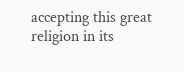accepting this great religion in its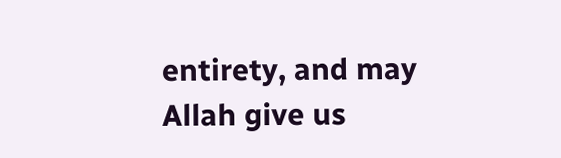entirety, and may Allah give us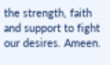the strength, faith and support to fight our desires. Ameen.